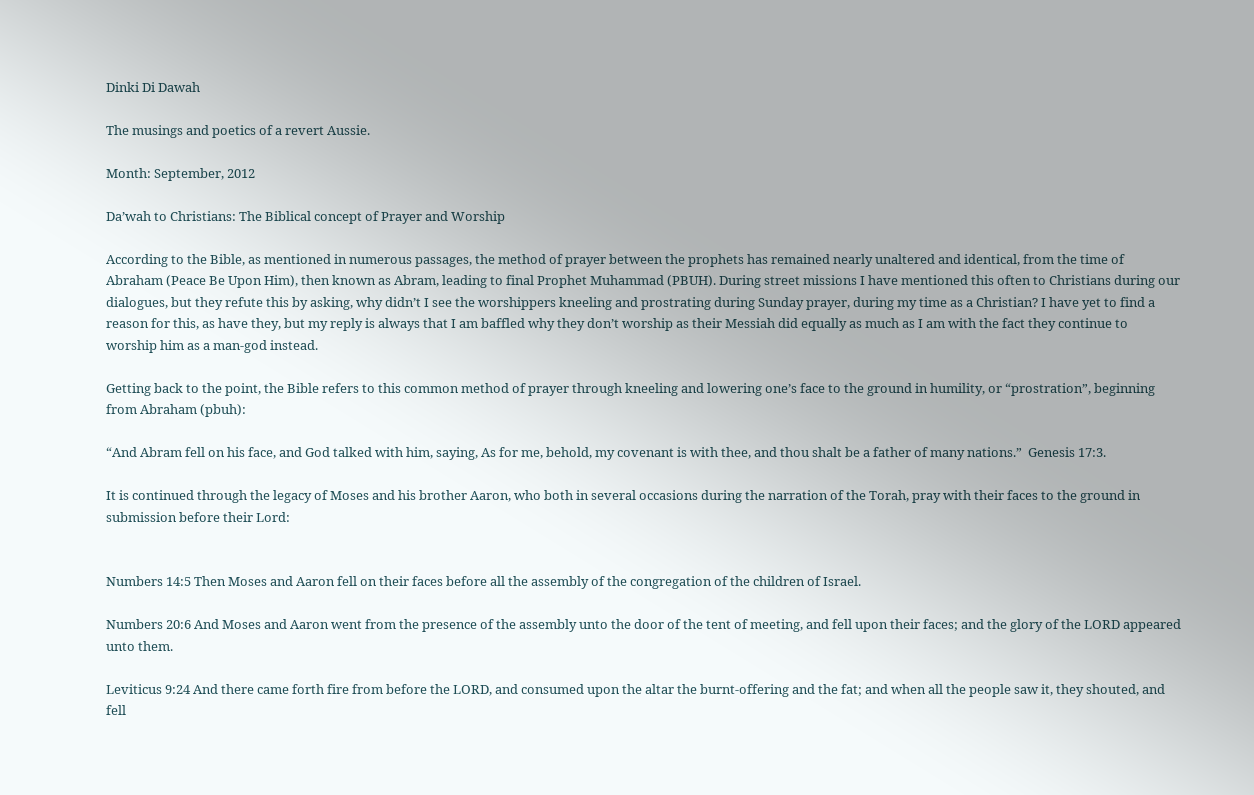Dinki Di Dawah

The musings and poetics of a revert Aussie.

Month: September, 2012

Da’wah to Christians: The Biblical concept of Prayer and Worship

According to the Bible, as mentioned in numerous passages, the method of prayer between the prophets has remained nearly unaltered and identical, from the time of Abraham (Peace Be Upon Him), then known as Abram, leading to final Prophet Muhammad (PBUH). During street missions I have mentioned this often to Christians during our dialogues, but they refute this by asking, why didn’t I see the worshippers kneeling and prostrating during Sunday prayer, during my time as a Christian? I have yet to find a reason for this, as have they, but my reply is always that I am baffled why they don’t worship as their Messiah did equally as much as I am with the fact they continue to worship him as a man-god instead.

Getting back to the point, the Bible refers to this common method of prayer through kneeling and lowering one’s face to the ground in humility, or “prostration”, beginning from Abraham (pbuh):

“And Abram fell on his face, and God talked with him, saying, As for me, behold, my covenant is with thee, and thou shalt be a father of many nations.”  Genesis 17:3.

It is continued through the legacy of Moses and his brother Aaron, who both in several occasions during the narration of the Torah, pray with their faces to the ground in submission before their Lord:


Numbers 14:5 Then Moses and Aaron fell on their faces before all the assembly of the congregation of the children of Israel.

Numbers 20:6 And Moses and Aaron went from the presence of the assembly unto the door of the tent of meeting, and fell upon their faces; and the glory of the LORD appeared unto them.

Leviticus 9:24 And there came forth fire from before the LORD, and consumed upon the altar the burnt-offering and the fat; and when all the people saw it, they shouted, and fell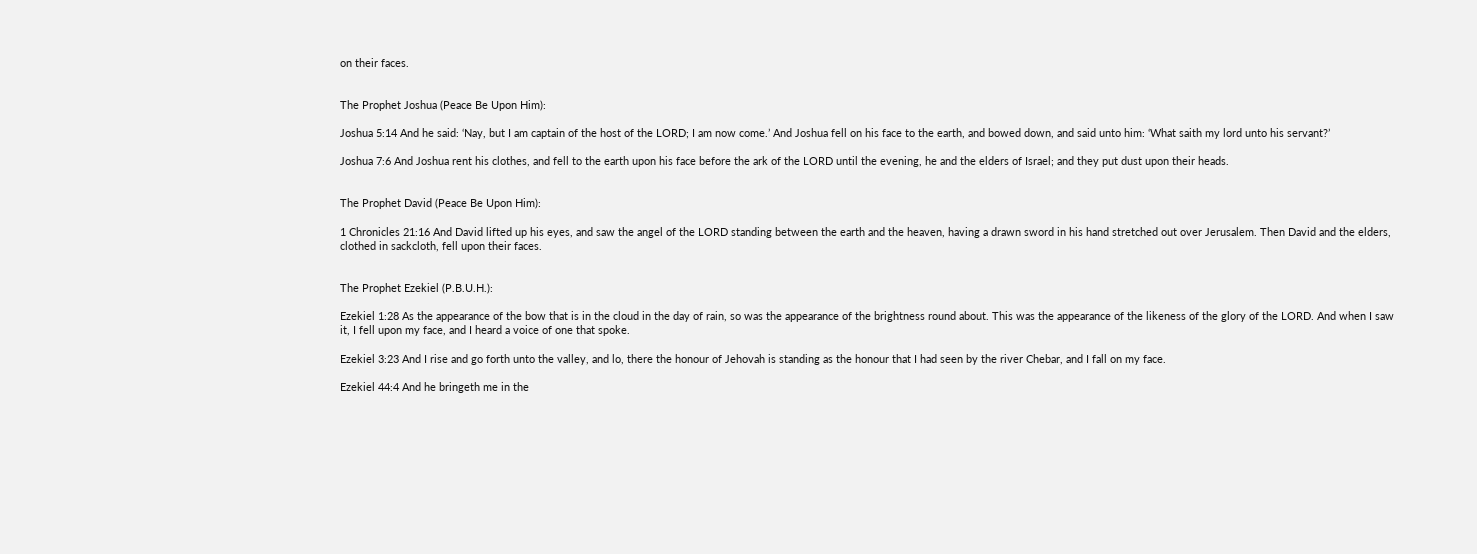on their faces.


The Prophet Joshua (Peace Be Upon Him):

Joshua 5:14 And he said: ‘Nay, but I am captain of the host of the LORD; I am now come.’ And Joshua fell on his face to the earth, and bowed down, and said unto him: ‘What saith my lord unto his servant?’

Joshua 7:6 And Joshua rent his clothes, and fell to the earth upon his face before the ark of the LORD until the evening, he and the elders of Israel; and they put dust upon their heads.


The Prophet David (Peace Be Upon Him):

1 Chronicles 21:16 And David lifted up his eyes, and saw the angel of the LORD standing between the earth and the heaven, having a drawn sword in his hand stretched out over Jerusalem. Then David and the elders, clothed in sackcloth, fell upon their faces.


The Prophet Ezekiel (P.B.U.H.):

Ezekiel 1:28 As the appearance of the bow that is in the cloud in the day of rain, so was the appearance of the brightness round about. This was the appearance of the likeness of the glory of the LORD. And when I saw it, I fell upon my face, and I heard a voice of one that spoke.

Ezekiel 3:23 And I rise and go forth unto the valley, and lo, there the honour of Jehovah is standing as the honour that I had seen by the river Chebar, and I fall on my face.

Ezekiel 44:4 And he bringeth me in the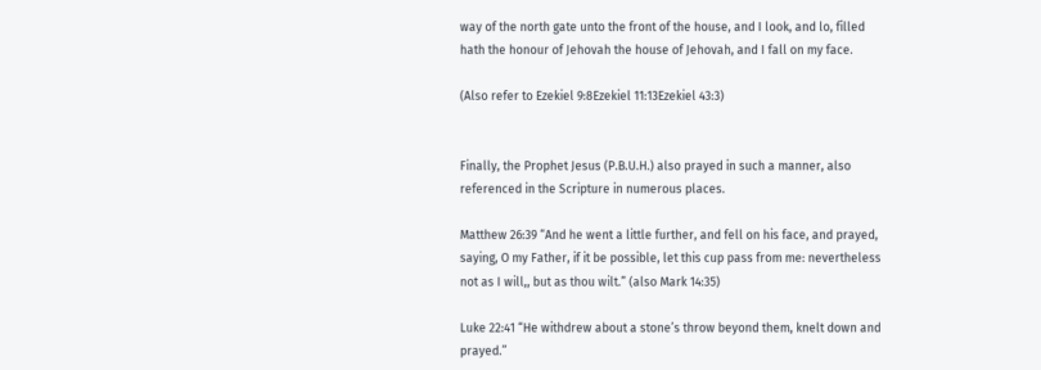way of the north gate unto the front of the house, and I look, and lo, filled hath the honour of Jehovah the house of Jehovah, and I fall on my face.

(Also refer to Ezekiel 9:8Ezekiel 11:13Ezekiel 43:3)


Finally, the Prophet Jesus (P.B.U.H.) also prayed in such a manner, also referenced in the Scripture in numerous places.

Matthew 26:39 “And he went a little further, and fell on his face, and prayed, saying, O my Father, if it be possible, let this cup pass from me: nevertheless not as I will,, but as thou wilt.” (also Mark 14:35)

Luke 22:41 “He withdrew about a stone’s throw beyond them, knelt down and prayed.”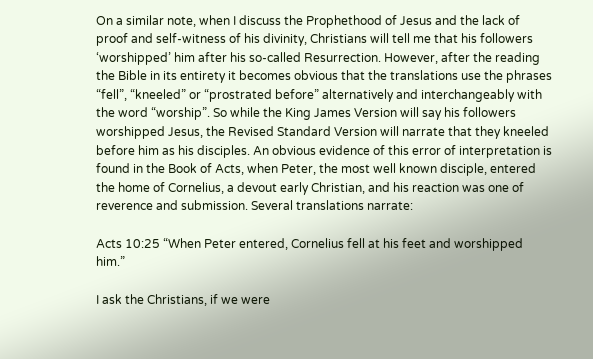On a similar note, when I discuss the Prophethood of Jesus and the lack of proof and self-witness of his divinity, Christians will tell me that his followers ‘worshipped’ him after his so-called Resurrection. However, after the reading the Bible in its entirety it becomes obvious that the translations use the phrases “fell”, “kneeled” or “prostrated before” alternatively and interchangeably with the word “worship”. So while the King James Version will say his followers worshipped Jesus, the Revised Standard Version will narrate that they kneeled before him as his disciples. An obvious evidence of this error of interpretation is found in the Book of Acts, when Peter, the most well known disciple, entered the home of Cornelius, a devout early Christian, and his reaction was one of reverence and submission. Several translations narrate:

Acts 10:25 “When Peter entered, Cornelius fell at his feet and worshipped him.”

I ask the Christians, if we were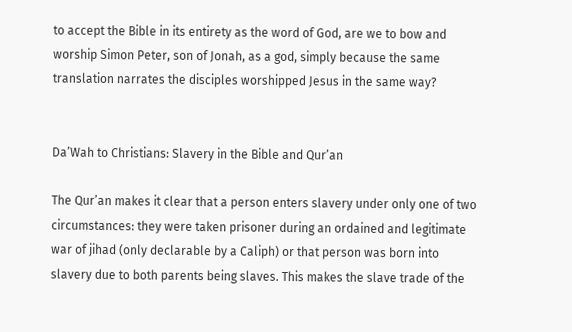to accept the Bible in its entirety as the word of God, are we to bow and worship Simon Peter, son of Jonah, as a god, simply because the same translation narrates the disciples worshipped Jesus in the same way?


Da’Wah to Christians: Slavery in the Bible and Qur’an

The Qur’an makes it clear that a person enters slavery under only one of two circumstances: they were taken prisoner during an ordained and legitimate war of jihad (only declarable by a Caliph) or that person was born into slavery due to both parents being slaves. This makes the slave trade of the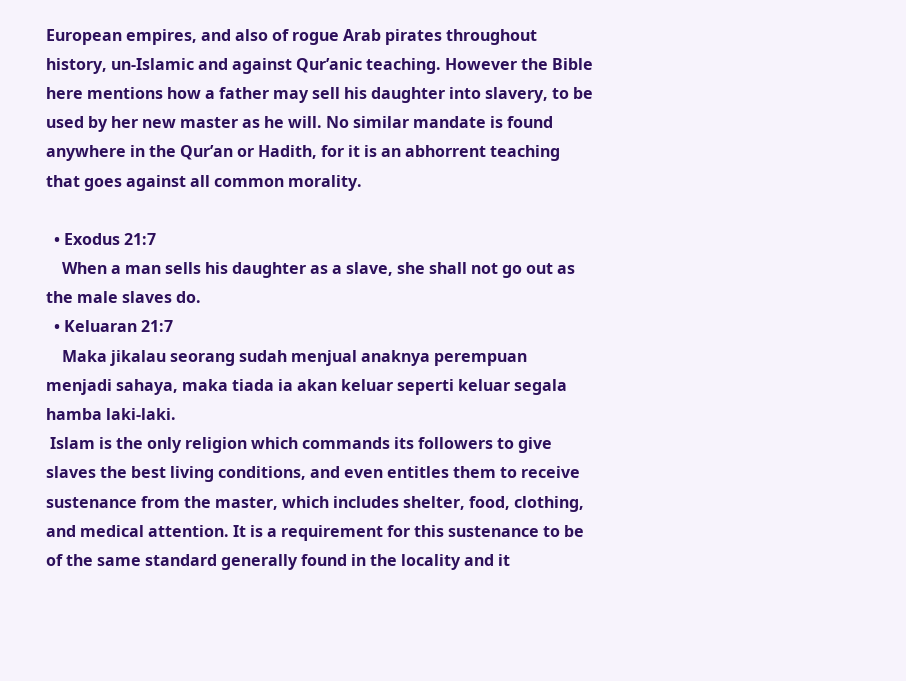European empires, and also of rogue Arab pirates throughout history, un-Islamic and against Qur’anic teaching. However the Bible here mentions how a father may sell his daughter into slavery, to be used by her new master as he will. No similar mandate is found anywhere in the Qur’an or Hadith, for it is an abhorrent teaching that goes against all common morality.

  • Exodus 21:7
    When a man sells his daughter as a slave, she shall not go out as the male slaves do.
  • Keluaran 21:7
    Maka jikalau seorang sudah menjual anaknya perempuan menjadi sahaya, maka tiada ia akan keluar seperti keluar segala hamba laki-laki.
 Islam is the only religion which commands its followers to give slaves the best living conditions, and even entitles them to receive sustenance from the master, which includes shelter, food, clothing, and medical attention. It is a requirement for this sustenance to be of the same standard generally found in the locality and it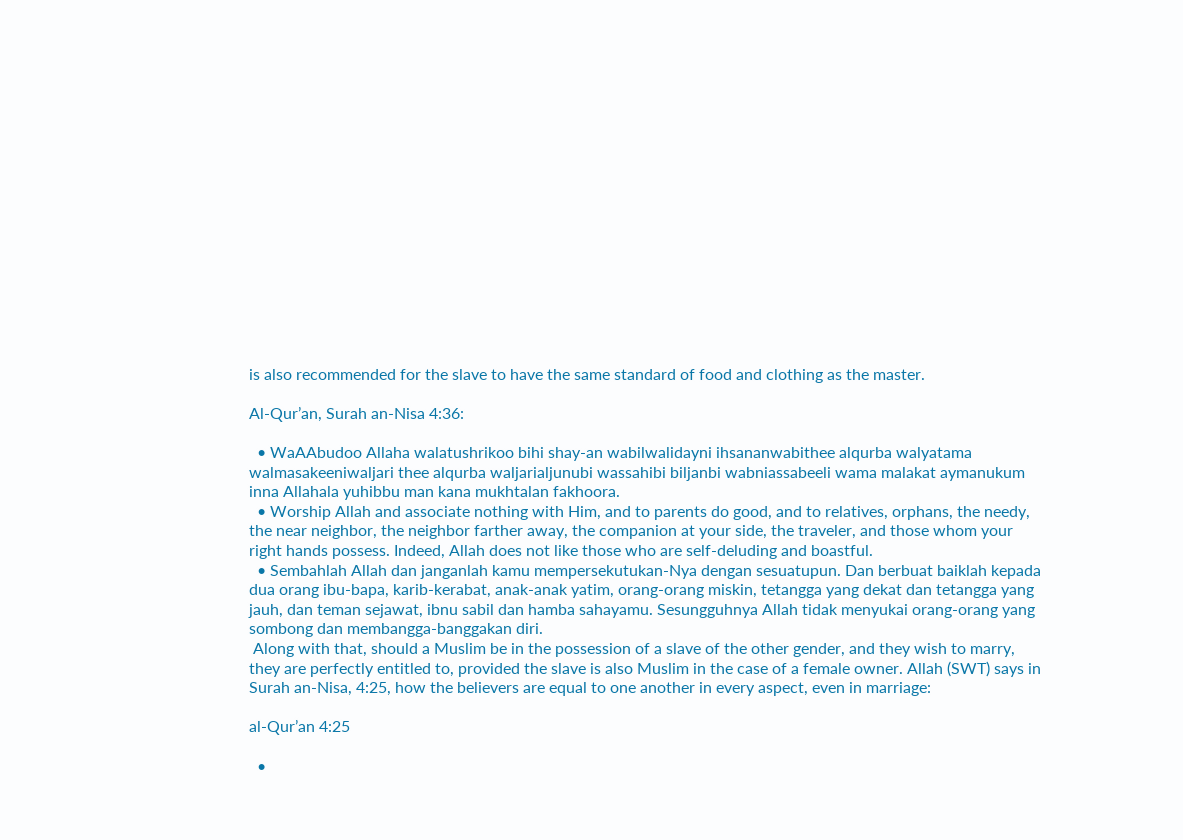is also recommended for the slave to have the same standard of food and clothing as the master.

Al-Qur’an, Surah an-Nisa 4:36:

  • WaAAbudoo Allaha walatushrikoo bihi shay-an wabilwalidayni ihsananwabithee alqurba walyatama walmasakeeniwaljari thee alqurba waljarialjunubi wassahibi biljanbi wabniassabeeli wama malakat aymanukum inna Allahala yuhibbu man kana mukhtalan fakhoora.
  • Worship Allah and associate nothing with Him, and to parents do good, and to relatives, orphans, the needy, the near neighbor, the neighbor farther away, the companion at your side, the traveler, and those whom your right hands possess. Indeed, Allah does not like those who are self-deluding and boastful.
  • Sembahlah Allah dan janganlah kamu mempersekutukan-Nya dengan sesuatupun. Dan berbuat baiklah kepada dua orang ibu-bapa, karib-kerabat, anak-anak yatim, orang-orang miskin, tetangga yang dekat dan tetangga yang jauh, dan teman sejawat, ibnu sabil dan hamba sahayamu. Sesungguhnya Allah tidak menyukai orang-orang yang sombong dan membangga-banggakan diri.
 Along with that, should a Muslim be in the possession of a slave of the other gender, and they wish to marry, they are perfectly entitled to, provided the slave is also Muslim in the case of a female owner. Allah (SWT) says in Surah an-Nisa, 4:25, how the believers are equal to one another in every aspect, even in marriage:

al-Qur’an 4:25

  •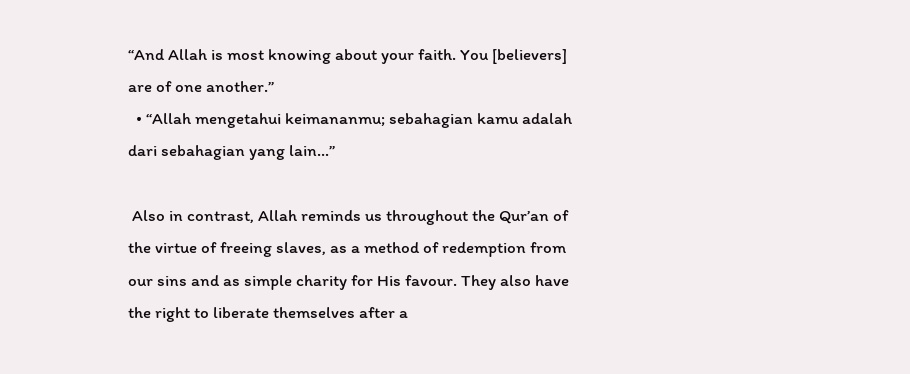“And Allah is most knowing about your faith. You [believers] are of one another.”
  • “Allah mengetahui keimananmu; sebahagian kamu adalah dari sebahagian yang lain…”

 Also in contrast, Allah reminds us throughout the Qur’an of the virtue of freeing slaves, as a method of redemption from our sins and as simple charity for His favour. They also have the right to liberate themselves after a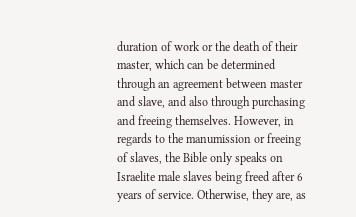duration of work or the death of their master, which can be determined through an agreement between master and slave, and also through purchasing and freeing themselves. However, in regards to the manumission or freeing of slaves, the Bible only speaks on Israelite male slaves being freed after 6 years of service. Otherwise, they are, as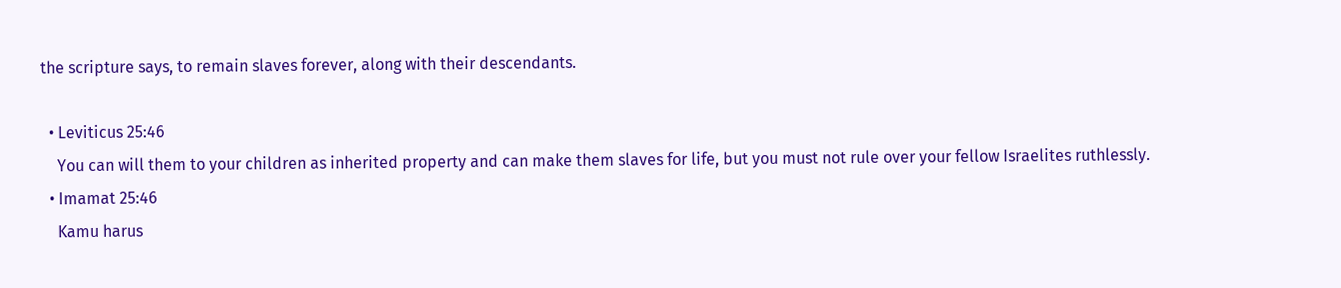the scripture says, to remain slaves forever, along with their descendants.

  • Leviticus 25:46
    You can will them to your children as inherited property and can make them slaves for life, but you must not rule over your fellow Israelites ruthlessly.
  • Imamat 25:46
    Kamu harus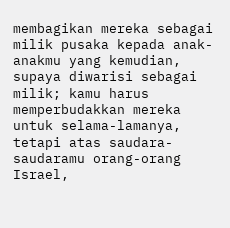membagikan mereka sebagai milik pusaka kepada anak-anakmu yang kemudian, supaya diwarisi sebagai milik; kamu harus memperbudakkan mereka untuk selama-lamanya, tetapi atas saudara-saudaramu orang-orang Israel,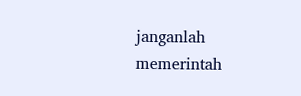janganlah memerintah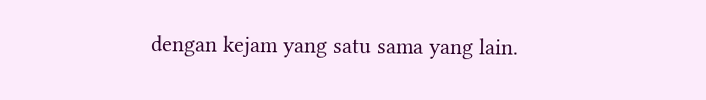dengan kejam yang satu sama yang lain.